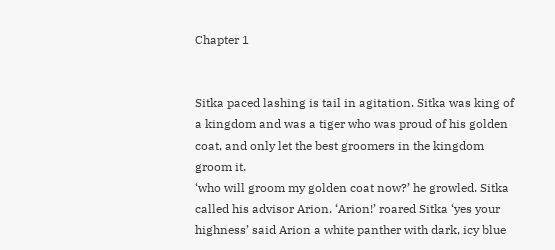Chapter 1


Sitka paced lashing is tail in agitation. Sitka was king of a kingdom and was a tiger who was proud of his golden coat, and only let the best groomers in the kingdom groom it.
‘who will groom my golden coat now?’ he growled. Sitka called his advisor Arion. ‘Arion!’ roared Sitka ‘yes your highness’ said Arion a white panther with dark, icy blue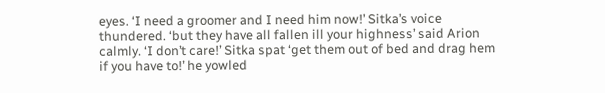eyes. ‘I need a groomer and I need him now!’ Sitka’s voice thundered. ‘but they have all fallen ill your highness’ said Arion calmly. ‘I don’t care!’ Sitka spat ‘get them out of bed and drag hem if you have to!’ he yowled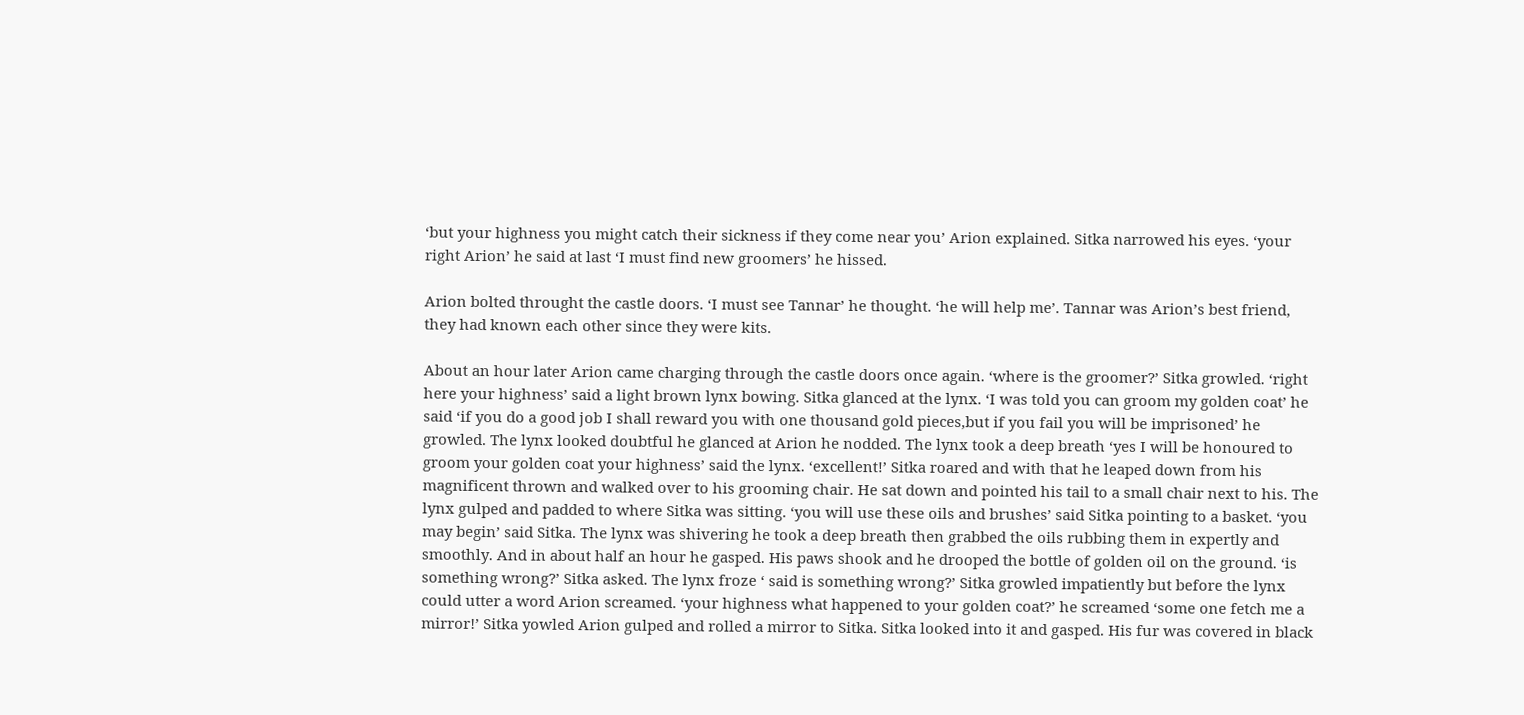‘but your highness you might catch their sickness if they come near you’ Arion explained. Sitka narrowed his eyes. ‘your right Arion’ he said at last ‘I must find new groomers’ he hissed.

Arion bolted throught the castle doors. ‘I must see Tannar’ he thought. ‘he will help me’. Tannar was Arion’s best friend, they had known each other since they were kits.

About an hour later Arion came charging through the castle doors once again. ‘where is the groomer?’ Sitka growled. ‘right here your highness’ said a light brown lynx bowing. Sitka glanced at the lynx. ‘I was told you can groom my golden coat’ he said ‘if you do a good job I shall reward you with one thousand gold pieces,but if you fail you will be imprisoned’ he growled. The lynx looked doubtful he glanced at Arion he nodded. The lynx took a deep breath ‘yes I will be honoured to groom your golden coat your highness’ said the lynx. ‘excellent!’ Sitka roared and with that he leaped down from his magnificent thrown and walked over to his grooming chair. He sat down and pointed his tail to a small chair next to his. The lynx gulped and padded to where Sitka was sitting. ‘you will use these oils and brushes’ said Sitka pointing to a basket. ‘you may begin’ said Sitka. The lynx was shivering he took a deep breath then grabbed the oils rubbing them in expertly and smoothly. And in about half an hour he gasped. His paws shook and he drooped the bottle of golden oil on the ground. ‘is something wrong?’ Sitka asked. The lynx froze ‘ said is something wrong?’ Sitka growled impatiently but before the lynx could utter a word Arion screamed. ‘your highness what happened to your golden coat?’ he screamed ‘some one fetch me a mirror!’ Sitka yowled Arion gulped and rolled a mirror to Sitka. Sitka looked into it and gasped. His fur was covered in black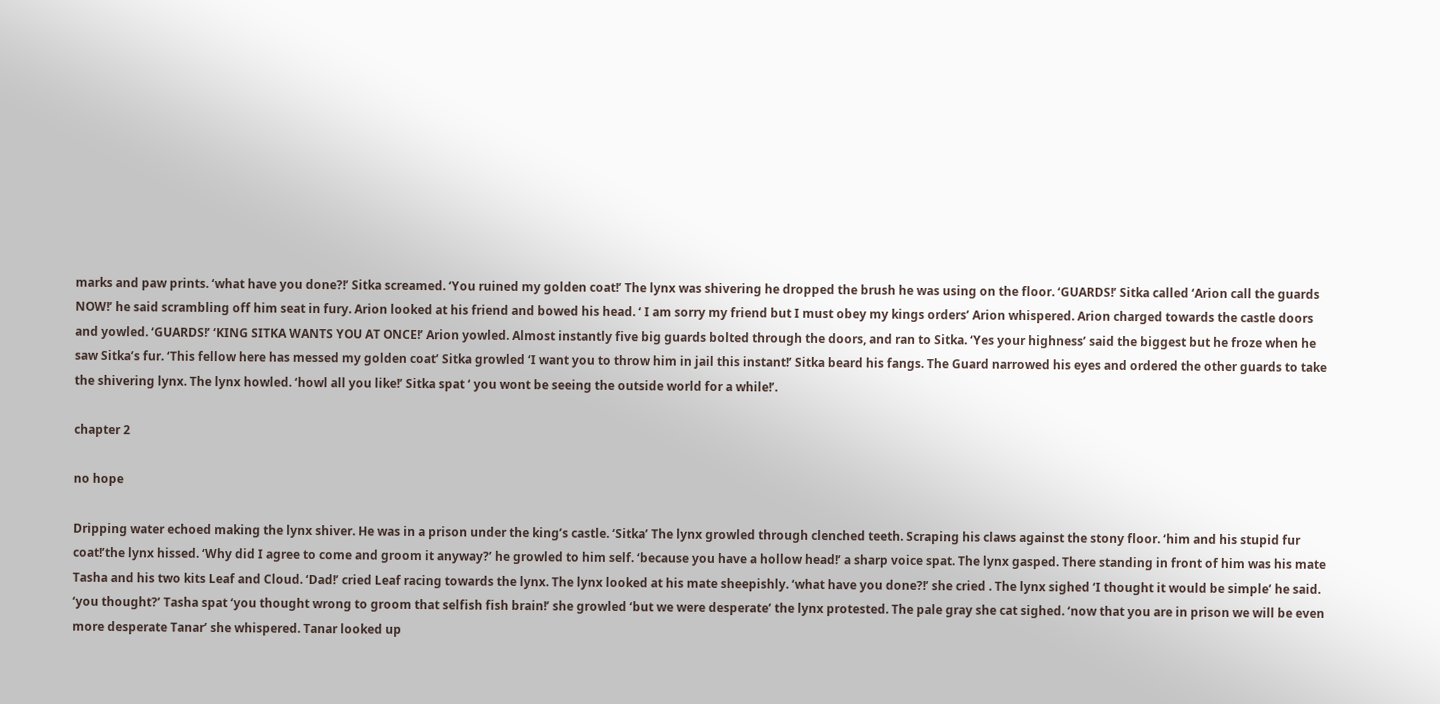marks and paw prints. ‘what have you done?!’ Sitka screamed. ‘You ruined my golden coat!’ The lynx was shivering he dropped the brush he was using on the floor. ‘GUARDS!’ Sitka called ‘Arion call the guards NOW!’ he said scrambling off him seat in fury. Arion looked at his friend and bowed his head. ‘ I am sorry my friend but I must obey my kings orders’ Arion whispered. Arion charged towards the castle doors and yowled. ‘GUARDS!’ ‘KING SITKA WANTS YOU AT ONCE!’ Arion yowled. Almost instantly five big guards bolted through the doors, and ran to Sitka. ‘Yes your highness’ said the biggest but he froze when he saw Sitka’s fur. ‘This fellow here has messed my golden coat’ Sitka growled ‘I want you to throw him in jail this instant!’ Sitka beard his fangs. The Guard narrowed his eyes and ordered the other guards to take the shivering lynx. The lynx howled. ‘howl all you like!’ Sitka spat ‘ you wont be seeing the outside world for a while!’.

chapter 2

no hope

Dripping water echoed making the lynx shiver. He was in a prison under the king’s castle. ‘Sitka’ The lynx growled through clenched teeth. Scraping his claws against the stony floor. ‘him and his stupid fur coat!’the lynx hissed. ‘Why did I agree to come and groom it anyway?’ he growled to him self. ‘because you have a hollow head!’ a sharp voice spat. The lynx gasped. There standing in front of him was his mate Tasha and his two kits Leaf and Cloud. ‘Dad!’ cried Leaf racing towards the lynx. The lynx looked at his mate sheepishly. ‘what have you done?!’ she cried . The lynx sighed ‘I thought it would be simple’ he said. ‘you thought?’ Tasha spat ‘you thought wrong to groom that selfish fish brain!’ she growled ‘but we were desperate’ the lynx protested. The pale gray she cat sighed. ‘now that you are in prison we will be even more desperate Tanar’ she whispered. Tanar looked up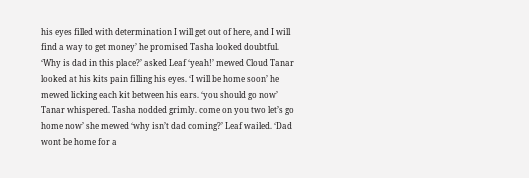his eyes filled with determination I will get out of here, and I will find a way to get money’ he promised Tasha looked doubtful. ‘Why is dad in this place?’ asked Leaf ‘yeah!’ mewed Cloud Tanar looked at his kits pain filling his eyes. ‘I will be home soon’ he mewed licking each kit between his ears. ‘you should go now’ Tanar whispered. Tasha nodded grimly. come on you two let’s go home now’ she mewed ‘why isn’t dad coming?’ Leaf wailed. ‘Dad wont be home for a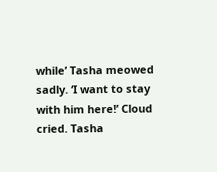while’ Tasha meowed sadly. ‘I want to stay with him here!’ Cloud cried. Tasha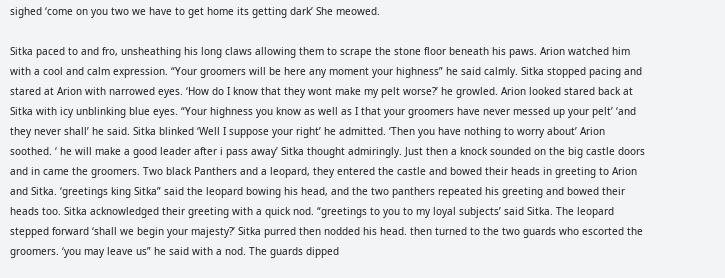sighed ‘come on you two we have to get home its getting dark’ She meowed.

Sitka paced to and fro, unsheathing his long claws allowing them to scrape the stone floor beneath his paws. Arion watched him with a cool and calm expression. “Your groomers will be here any moment your highness” he said calmly. Sitka stopped pacing and stared at Arion with narrowed eyes. ‘How do I know that they wont make my pelt worse?’ he growled. Arion looked stared back at Sitka with icy unblinking blue eyes. “Your highness you know as well as I that your groomers have never messed up your pelt’ ‘and they never shall’ he said. Sitka blinked ‘Well I suppose your right’ he admitted. ‘Then you have nothing to worry about’ Arion soothed. ‘ he will make a good leader after i pass away’ Sitka thought admiringly. Just then a knock sounded on the big castle doors and in came the groomers. Two black Panthers and a leopard, they entered the castle and bowed their heads in greeting to Arion and Sitka. ‘greetings king Sitka” said the leopard bowing his head, and the two panthers repeated his greeting and bowed their heads too. Sitka acknowledged their greeting with a quick nod. “greetings to you to my loyal subjects’ said Sitka. The leopard stepped forward ‘shall we begin your majesty?’ Sitka purred then nodded his head. then turned to the two guards who escorted the groomers. ‘you may leave us” he said with a nod. The guards dipped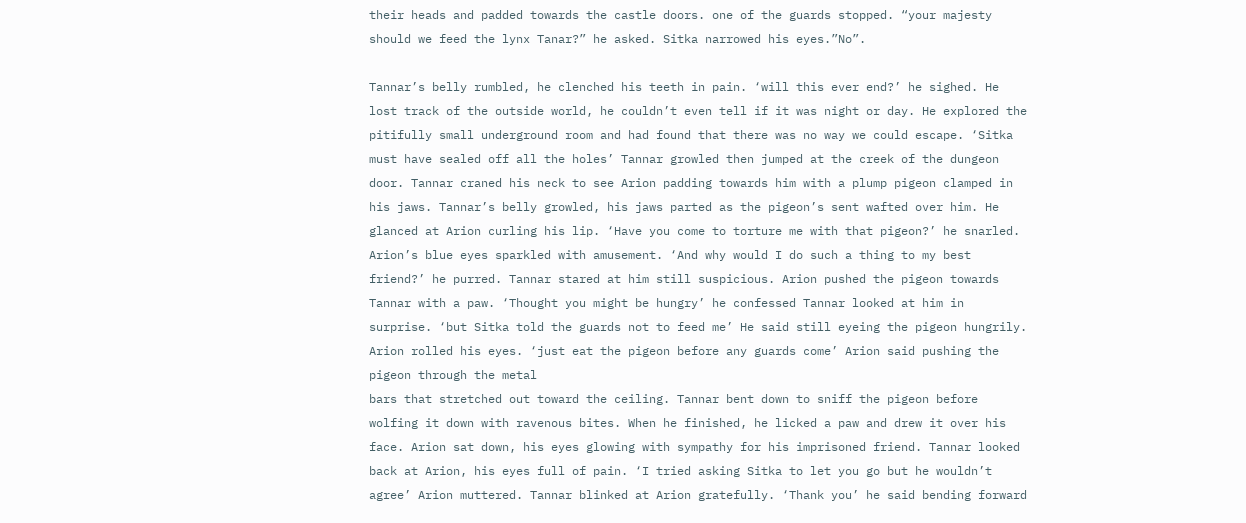their heads and padded towards the castle doors. one of the guards stopped. “your majesty should we feed the lynx Tanar?” he asked. Sitka narrowed his eyes.”No”.

Tannar’s belly rumbled, he clenched his teeth in pain. ‘will this ever end?’ he sighed. He lost track of the outside world, he couldn’t even tell if it was night or day. He explored the pitifully small underground room and had found that there was no way we could escape. ‘Sitka must have sealed off all the holes’ Tannar growled then jumped at the creek of the dungeon door. Tannar craned his neck to see Arion padding towards him with a plump pigeon clamped in his jaws. Tannar’s belly growled, his jaws parted as the pigeon’s sent wafted over him. He glanced at Arion curling his lip. ‘Have you come to torture me with that pigeon?’ he snarled. Arion’s blue eyes sparkled with amusement. ‘And why would I do such a thing to my best friend?’ he purred. Tannar stared at him still suspicious. Arion pushed the pigeon towards Tannar with a paw. ‘Thought you might be hungry’ he confessed Tannar looked at him in surprise. ‘but Sitka told the guards not to feed me’ He said still eyeing the pigeon hungrily. Arion rolled his eyes. ‘just eat the pigeon before any guards come’ Arion said pushing the pigeon through the metal
bars that stretched out toward the ceiling. Tannar bent down to sniff the pigeon before wolfing it down with ravenous bites. When he finished, he licked a paw and drew it over his face. Arion sat down, his eyes glowing with sympathy for his imprisoned friend. Tannar looked back at Arion, his eyes full of pain. ‘I tried asking Sitka to let you go but he wouldn’t agree’ Arion muttered. Tannar blinked at Arion gratefully. ‘Thank you’ he said bending forward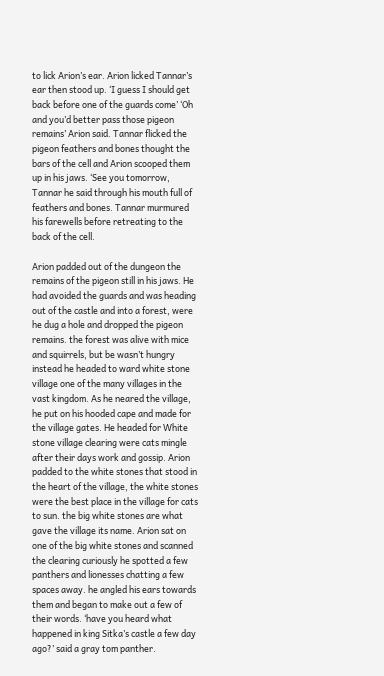to lick Arion’s ear. Arion licked Tannar’s ear then stood up. ‘I guess I should get back before one of the guards come’ ‘Oh and you’d better pass those pigeon remains’ Arion said. Tannar flicked the pigeon feathers and bones thought the bars of the cell and Arion scooped them up in his jaws. ‘See you tomorrow, Tannar he said through his mouth full of feathers and bones. Tannar murmured his farewells before retreating to the back of the cell.

Arion padded out of the dungeon the remains of the pigeon still in his jaws. He had avoided the guards and was heading out of the castle and into a forest, were he dug a hole and dropped the pigeon remains. the forest was alive with mice and squirrels, but be wasn’t hungry instead he headed to ward white stone village one of the many villages in the vast kingdom. As he neared the village, he put on his hooded cape and made for the village gates. He headed for White stone village clearing were cats mingle after their days work and gossip. Arion padded to the white stones that stood in the heart of the village, the white stones were the best place in the village for cats to sun. the big white stones are what gave the village its name. Arion sat on one of the big white stones and scanned the clearing curiously he spotted a few panthers and lionesses chatting a few spaces away. he angled his ears towards them and began to make out a few of their words. ‘have you heard what happened in king Sitka’s castle a few day ago?’ said a gray tom panther.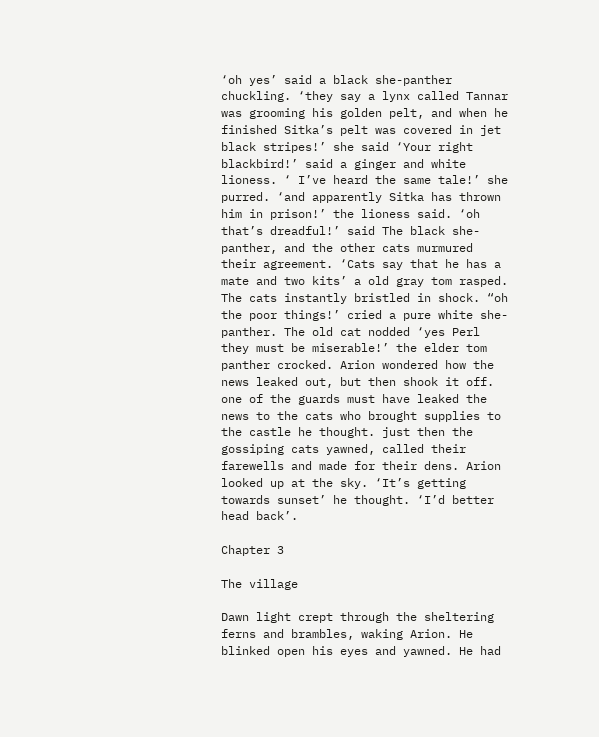‘oh yes’ said a black she-panther chuckling. ‘they say a lynx called Tannar was grooming his golden pelt, and when he finished Sitka’s pelt was covered in jet black stripes!’ she said ‘Your right blackbird!’ said a ginger and white lioness. ‘ I’ve heard the same tale!’ she purred. ‘and apparently Sitka has thrown him in prison!’ the lioness said. ‘oh that’s dreadful!’ said The black she-panther, and the other cats murmured their agreement. ‘Cats say that he has a mate and two kits’ a old gray tom rasped. The cats instantly bristled in shock. “oh the poor things!’ cried a pure white she-panther. The old cat nodded ‘yes Perl they must be miserable!’ the elder tom panther crocked. Arion wondered how the news leaked out, but then shook it off. one of the guards must have leaked the news to the cats who brought supplies to the castle he thought. just then the gossiping cats yawned, called their farewells and made for their dens. Arion looked up at the sky. ‘It’s getting towards sunset’ he thought. ‘I’d better head back’.

Chapter 3

The village

Dawn light crept through the sheltering ferns and brambles, waking Arion. He blinked open his eyes and yawned. He had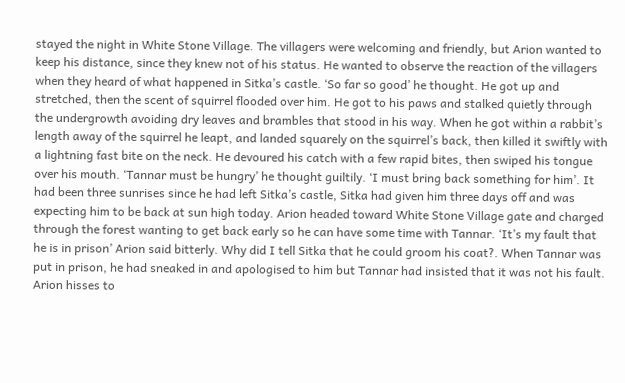stayed the night in White Stone Village. The villagers were welcoming and friendly, but Arion wanted to keep his distance, since they knew not of his status. He wanted to observe the reaction of the villagers when they heard of what happened in Sitka’s castle. ‘So far so good’ he thought. He got up and stretched, then the scent of squirrel flooded over him. He got to his paws and stalked quietly through the undergrowth avoiding dry leaves and brambles that stood in his way. When he got within a rabbit’s length away of the squirrel he leapt, and landed squarely on the squirrel’s back, then killed it swiftly with a lightning fast bite on the neck. He devoured his catch with a few rapid bites, then swiped his tongue over his mouth. ‘Tannar must be hungry’ he thought guiltily. ‘I must bring back something for him’. It had been three sunrises since he had left Sitka’s castle, Sitka had given him three days off and was expecting him to be back at sun high today. Arion headed toward White Stone Village gate and charged through the forest wanting to get back early so he can have some time with Tannar. ‘It’s my fault that he is in prison’ Arion said bitterly. Why did I tell Sitka that he could groom his coat?. When Tannar was put in prison, he had sneaked in and apologised to him but Tannar had insisted that it was not his fault. Arion hisses to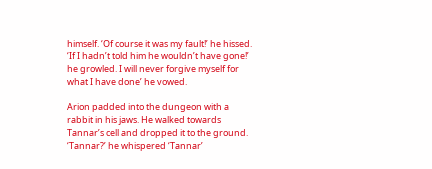himself. ‘Of course it was my fault!’ he hissed. ‘If I hadn’t told him he wouldn’t have gone!’ he growled. I will never forgive myself for what I have done’ he vowed.

Arion padded into the dungeon with a rabbit in his jaws. He walked towards Tannar’s cell and dropped it to the ground. ‘Tannar?’ he whispered ‘Tannar’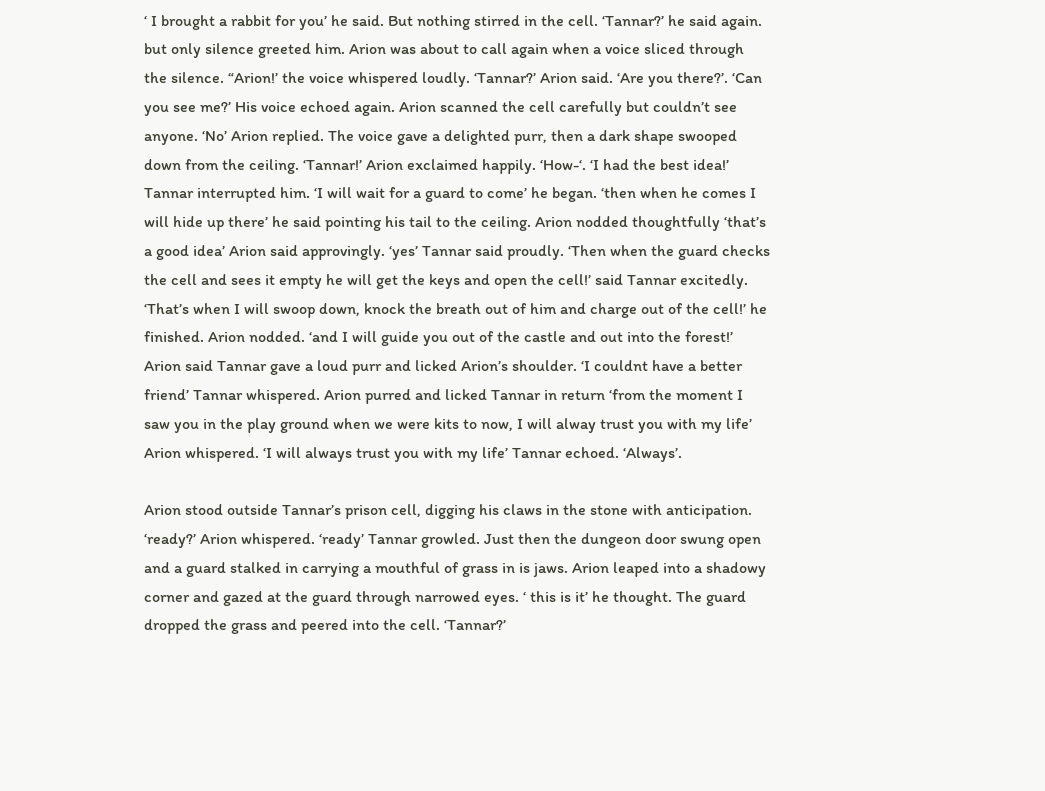‘ I brought a rabbit for you’ he said. But nothing stirred in the cell. ‘Tannar?’ he said again. but only silence greeted him. Arion was about to call again when a voice sliced through the silence. “Arion!’ the voice whispered loudly. ‘Tannar?’ Arion said. ‘Are you there?’. ‘Can you see me?’ His voice echoed again. Arion scanned the cell carefully but couldn’t see anyone. ‘No’ Arion replied. The voice gave a delighted purr, then a dark shape swooped down from the ceiling. ‘Tannar!’ Arion exclaimed happily. ‘How-‘. ‘I had the best idea!’ Tannar interrupted him. ‘I will wait for a guard to come’ he began. ‘then when he comes I will hide up there’ he said pointing his tail to the ceiling. Arion nodded thoughtfully ‘that’s a good idea’ Arion said approvingly. ‘yes’ Tannar said proudly. ‘Then when the guard checks the cell and sees it empty he will get the keys and open the cell!’ said Tannar excitedly. ‘That’s when I will swoop down, knock the breath out of him and charge out of the cell!’ he finished. Arion nodded. ‘and I will guide you out of the castle and out into the forest!’ Arion said Tannar gave a loud purr and licked Arion’s shoulder. ‘I couldnt have a better friend’ Tannar whispered. Arion purred and licked Tannar in return ‘from the moment I saw you in the play ground when we were kits to now, I will alway trust you with my life’ Arion whispered. ‘I will always trust you with my life’ Tannar echoed. ‘Always’.

Arion stood outside Tannar’s prison cell, digging his claws in the stone with anticipation. ‘ready?’ Arion whispered. ‘ready’ Tannar growled. Just then the dungeon door swung open and a guard stalked in carrying a mouthful of grass in is jaws. Arion leaped into a shadowy corner and gazed at the guard through narrowed eyes. ‘ this is it’ he thought. The guard dropped the grass and peered into the cell. ‘Tannar?’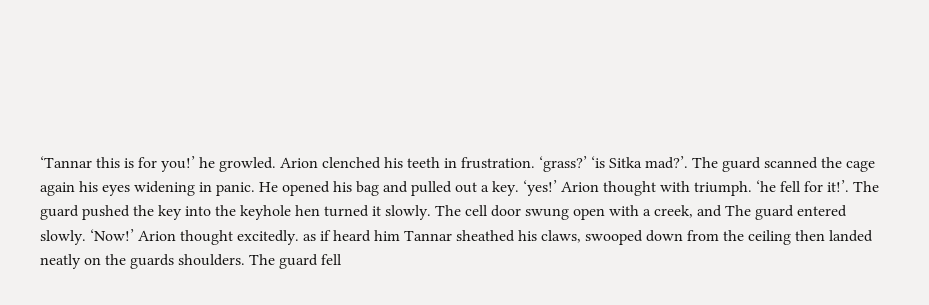‘Tannar this is for you!’ he growled. Arion clenched his teeth in frustration. ‘grass?’ ‘is Sitka mad?’. The guard scanned the cage again his eyes widening in panic. He opened his bag and pulled out a key. ‘yes!’ Arion thought with triumph. ‘he fell for it!’. The guard pushed the key into the keyhole hen turned it slowly. The cell door swung open with a creek, and The guard entered slowly. ‘Now!’ Arion thought excitedly. as if heard him Tannar sheathed his claws, swooped down from the ceiling then landed neatly on the guards shoulders. The guard fell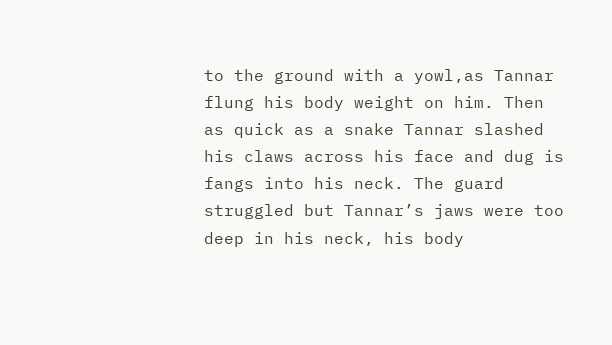to the ground with a yowl,as Tannar flung his body weight on him. Then as quick as a snake Tannar slashed his claws across his face and dug is fangs into his neck. The guard struggled but Tannar’s jaws were too deep in his neck, his body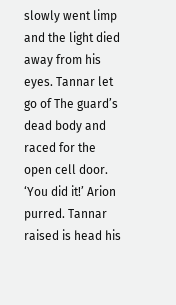slowly went limp and the light died away from his eyes. Tannar let go of The guard’s dead body and raced for the open cell door. ‘You did it!’ Arion purred. Tannar raised is head his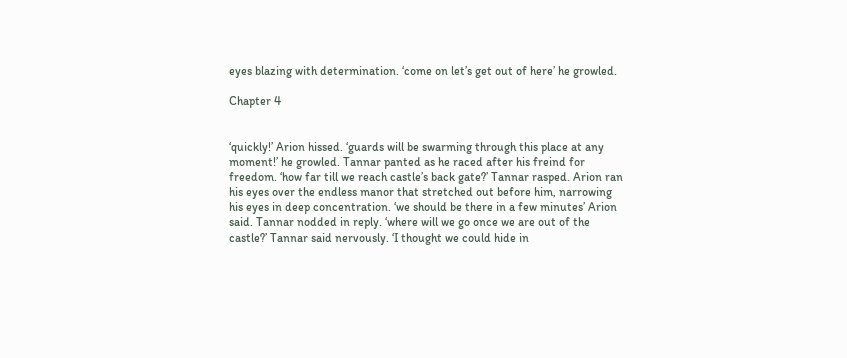eyes blazing with determination. ‘come on let’s get out of here’ he growled.

Chapter 4


‘quickly!’ Arion hissed. ‘guards will be swarming through this place at any moment!’ he growled. Tannar panted as he raced after his freind for freedom. ‘how far till we reach castle’s back gate?’ Tannar rasped. Arion ran his eyes over the endless manor that stretched out before him, narrowing his eyes in deep concentration. ‘we should be there in a few minutes’ Arion said. Tannar nodded in reply. ‘where will we go once we are out of the castle?’ Tannar said nervously. ‘I thought we could hide in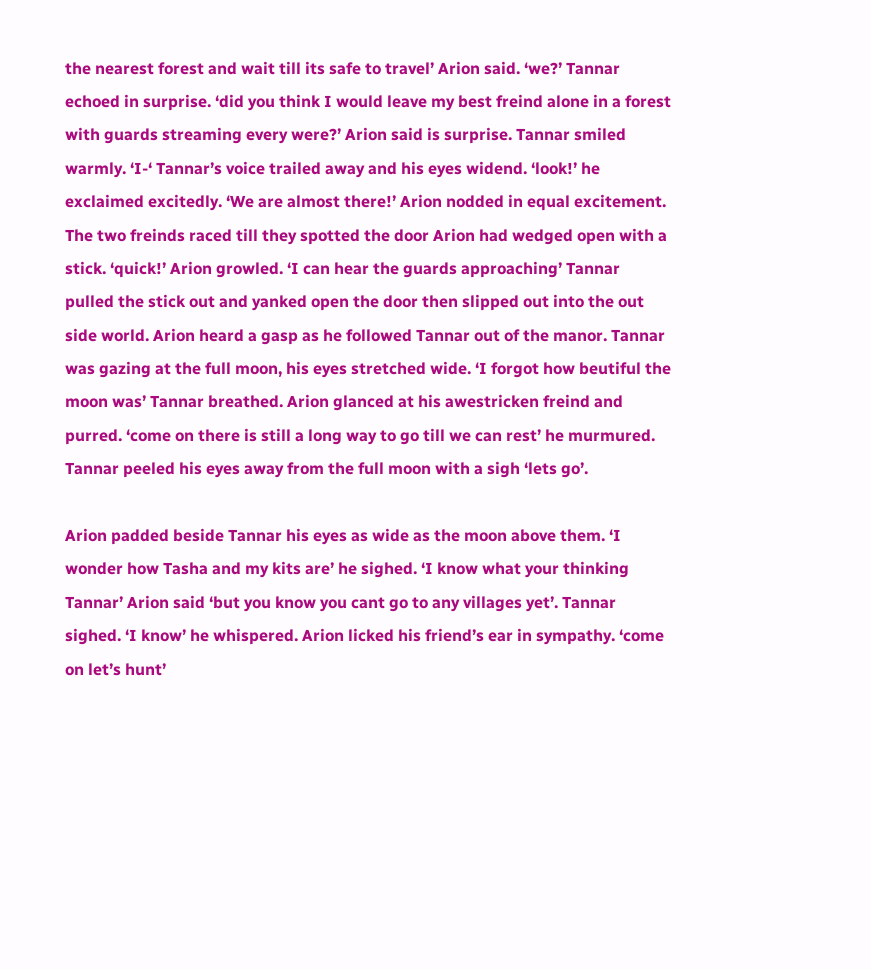the nearest forest and wait till its safe to travel’ Arion said. ‘we?’ Tannar echoed in surprise. ‘did you think I would leave my best freind alone in a forest with guards streaming every were?’ Arion said is surprise. Tannar smiled warmly. ‘I-‘ Tannar’s voice trailed away and his eyes widend. ‘look!’ he exclaimed excitedly. ‘We are almost there!’ Arion nodded in equal excitement. The two freinds raced till they spotted the door Arion had wedged open with a stick. ‘quick!’ Arion growled. ‘I can hear the guards approaching’ Tannar pulled the stick out and yanked open the door then slipped out into the out side world. Arion heard a gasp as he followed Tannar out of the manor. Tannar was gazing at the full moon, his eyes stretched wide. ‘I forgot how beutiful the moon was’ Tannar breathed. Arion glanced at his awestricken freind and purred. ‘come on there is still a long way to go till we can rest’ he murmured. Tannar peeled his eyes away from the full moon with a sigh ‘lets go’.

Arion padded beside Tannar his eyes as wide as the moon above them. ‘I wonder how Tasha and my kits are’ he sighed. ‘I know what your thinking Tannar’ Arion said ‘but you know you cant go to any villages yet’. Tannar sighed. ‘I know’ he whispered. Arion licked his friend’s ear in sympathy. ‘come on let’s hunt’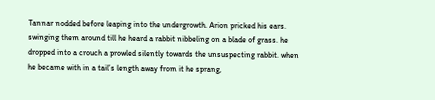Tannar nodded before leaping into the undergrowth. Arion pricked his ears. swinging them around till he heard a rabbit nibbeling on a blade of grass. he dropped into a crouch a prowled silently towards the unsuspecting rabbit. when he became with in a tail’s length away from it he sprang,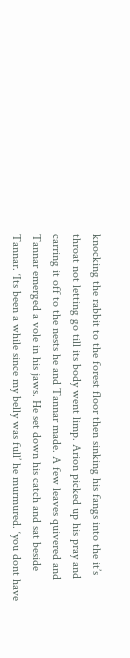knocking the rabbit to the forest floor then sinking his fangs into the it’s throat not letting go till its body went limp. Arion picked up his pray and carring it off to the nests he and Tannar made. A few leaves quivered and Tannar emerged a vole in his jaws. He set down his catch and sat beside Tannar. ‘Its been a while since my belly was full’ he murmured. ‘you dont have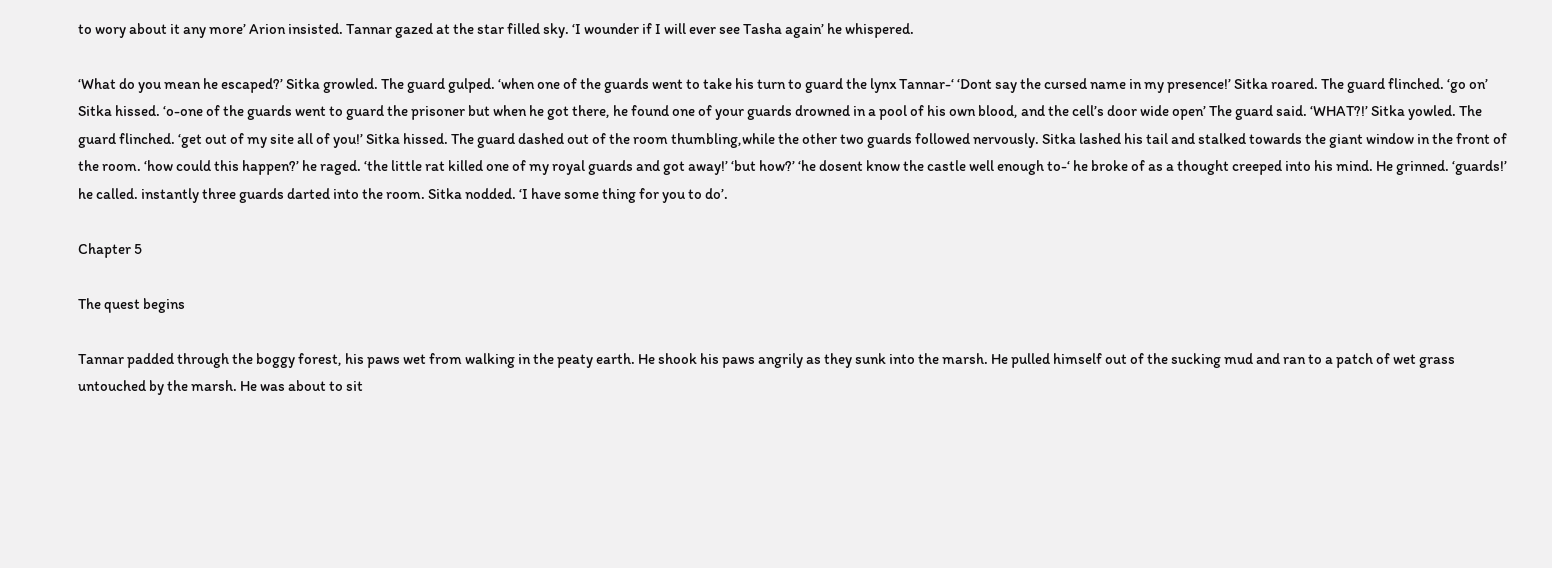to wory about it any more’ Arion insisted. Tannar gazed at the star filled sky. ‘I wounder if I will ever see Tasha again’ he whispered.

‘What do you mean he escaped?’ Sitka growled. The guard gulped. ‘when one of the guards went to take his turn to guard the lynx Tannar-‘ ‘Dont say the cursed name in my presence!’ Sitka roared. The guard flinched. ‘go on’ Sitka hissed. ‘o-one of the guards went to guard the prisoner but when he got there, he found one of your guards drowned in a pool of his own blood, and the cell’s door wide open’ The guard said. ‘WHAT?!’ Sitka yowled. The guard flinched. ‘get out of my site all of you!’ Sitka hissed. The guard dashed out of the room thumbling,while the other two guards followed nervously. Sitka lashed his tail and stalked towards the giant window in the front of the room. ‘how could this happen?’ he raged. ‘the little rat killed one of my royal guards and got away!’ ‘but how?’ ‘he dosent know the castle well enough to-‘ he broke of as a thought creeped into his mind. He grinned. ‘guards!’ he called. instantly three guards darted into the room. Sitka nodded. ‘I have some thing for you to do’.

Chapter 5

The quest begins

Tannar padded through the boggy forest, his paws wet from walking in the peaty earth. He shook his paws angrily as they sunk into the marsh. He pulled himself out of the sucking mud and ran to a patch of wet grass untouched by the marsh. He was about to sit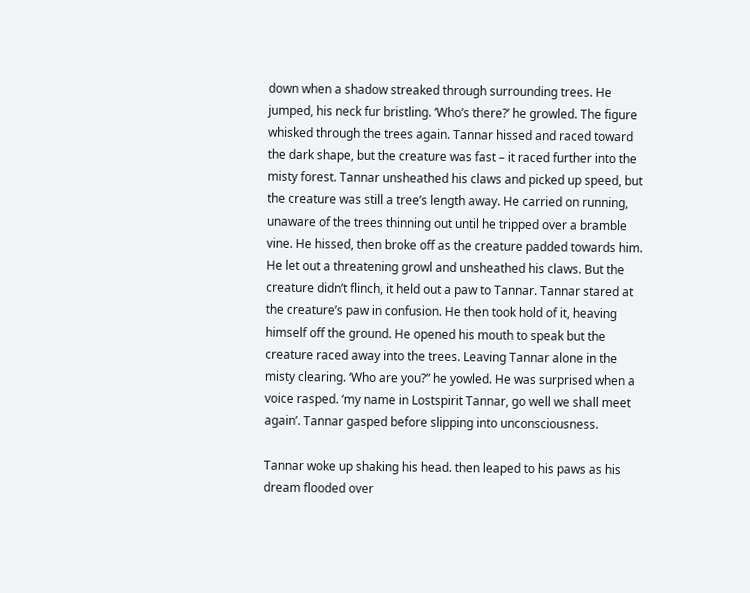down when a shadow streaked through surrounding trees. He jumped, his neck fur bristling. ‘Who’s there?’ he growled. The figure whisked through the trees again. Tannar hissed and raced toward the dark shape, but the creature was fast – it raced further into the misty forest. Tannar unsheathed his claws and picked up speed, but the creature was still a tree’s length away. He carried on running, unaware of the trees thinning out until he tripped over a bramble vine. He hissed, then broke off as the creature padded towards him. He let out a threatening growl and unsheathed his claws. But the creature didn’t flinch, it held out a paw to Tannar. Tannar stared at the creature’s paw in confusion. He then took hold of it, heaving himself off the ground. He opened his mouth to speak but the creature raced away into the trees. Leaving Tannar alone in the misty clearing. ‘Who are you?” he yowled. He was surprised when a voice rasped. ‘my name in Lostspirit Tannar, go well we shall meet again’. Tannar gasped before slipping into unconsciousness.

Tannar woke up shaking his head. then leaped to his paws as his dream flooded over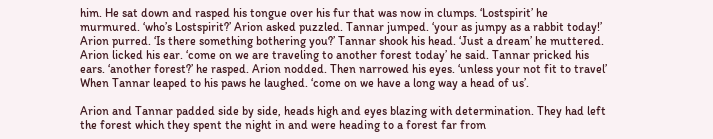him. He sat down and rasped his tongue over his fur that was now in clumps. ‘Lostspirit’ he murmured. ‘who’s Lostspirit?’ Arion asked puzzled. Tannar jumped. ‘your as jumpy as a rabbit today!’ Arion purred. ‘Is there something bothering you?’ Tannar shook his head. ‘Just a dream’ he muttered. Arion licked his ear. ‘come on we are traveling to another forest today’ he said. Tannar pricked his ears. ‘another forest?’ he rasped. Arion nodded. Then narrowed his eyes. ‘unless your not fit to travel’ When Tannar leaped to his paws he laughed. ‘come on we have a long way a head of us’.

Arion and Tannar padded side by side, heads high and eyes blazing with determination. They had left the forest which they spent the night in and were heading to a forest far from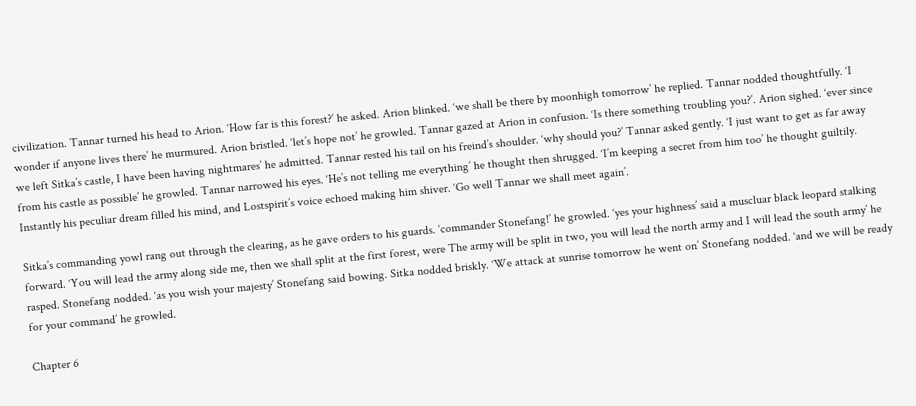civilization. Tannar turned his head to Arion. ‘How far is this forest?’ he asked. Arion blinked. ‘we shall be there by moonhigh tomorrow’ he replied. Tannar nodded thoughtfully. ‘I wonder if anyone lives there’ he murmured. Arion bristled. ‘let’s hope not’ he growled. Tannar gazed at Arion in confusion. ‘Is there something troubling you?’. Arion sighed. ‘ever since we left Sitka’s castle, I have been having nightmares’ he admitted. Tannar rested his tail on his freind’s shoulder. ‘why should you?’ Tannar asked gently. ‘I just want to get as far away from his castle as possible’ he growled. Tannar narrowed his eyes. ‘He’s not telling me everything’ he thought then shrugged. ‘I’m keeping a secret from him too’ he thought guiltily. Instantly his peculiar dream filled his mind, and Lostspirit’s voice echoed making him shiver. ‘Go well Tannar we shall meet again’.

Sitka’s commanding yowl rang out through the clearing, as he gave orders to his guards. ‘commander Stonefang!’ he growled. ‘yes your highness’ said a muscluar black leopard stalking forward. ‘You will lead the army along side me, then we shall split at the first forest, were The army will be split in two, you will lead the north army and I will lead the south army’ he rasped. Stonefang nodded. ‘as you wish your majesty’ Stonefang said bowing. Sitka nodded briskly. ‘We attack at sunrise tomorrow he went on’ Stonefang nodded. ‘and we will be ready for your command’ he growled.

Chapter 6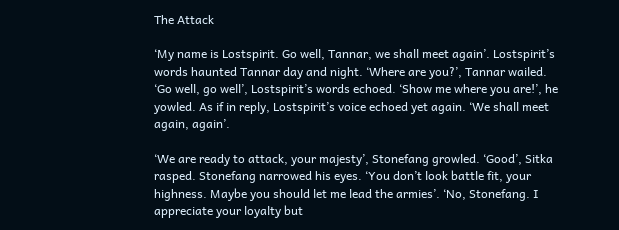The Attack

‘My name is Lostspirit. Go well, Tannar, we shall meet again’. Lostspirit’s words haunted Tannar day and night. ‘Where are you?’, Tannar wailed. ‘Go well, go well’, Lostspirit’s words echoed. ‘Show me where you are!’, he yowled. As if in reply, Lostspirit’s voice echoed yet again. ‘We shall meet again, again’.

‘We are ready to attack, your majesty’, Stonefang growled. ‘Good’, Sitka rasped. Stonefang narrowed his eyes. ‘You don’t look battle fit, your highness. Maybe you should let me lead the armies’. ‘No, Stonefang. I appreciate your loyalty but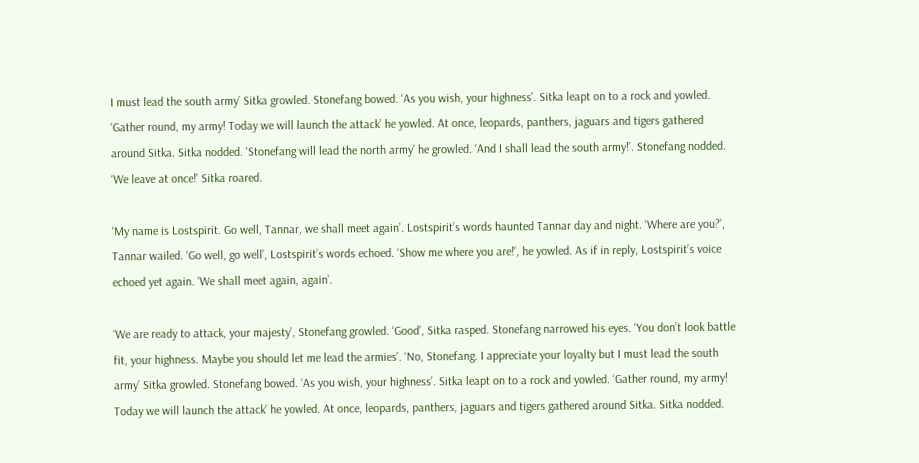I must lead the south army’ Sitka growled. Stonefang bowed. ‘As you wish, your highness’. Sitka leapt on to a rock and yowled. ‘Gather round, my army! Today we will launch the attack’ he yowled. At once, leopards, panthers, jaguars and tigers gathered around Sitka. Sitka nodded. ‘Stonefang will lead the north army’ he growled. ‘And I shall lead the south army!’. Stonefang nodded. ‘We leave at once!’ Sitka roared.

‘My name is Lostspirit. Go well, Tannar, we shall meet again’. Lostspirit’s words haunted Tannar day and night. ‘Where are you?’, Tannar wailed. ‘Go well, go well’, Lostspirit’s words echoed. ‘Show me where you are!’, he yowled. As if in reply, Lostspirit’s voice echoed yet again. ‘We shall meet again, again’.

‘We are ready to attack, your majesty’, Stonefang growled. ‘Good’, Sitka rasped. Stonefang narrowed his eyes. ‘You don’t look battle fit, your highness. Maybe you should let me lead the armies’. ‘No, Stonefang. I appreciate your loyalty but I must lead the south army’ Sitka growled. Stonefang bowed. ‘As you wish, your highness’. Sitka leapt on to a rock and yowled. ‘Gather round, my army! Today we will launch the attack’ he yowled. At once, leopards, panthers, jaguars and tigers gathered around Sitka. Sitka nodded.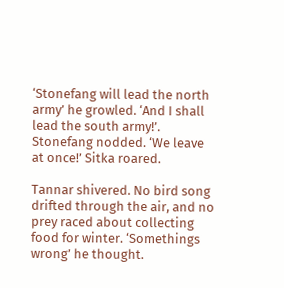‘Stonefang will lead the north army’ he growled. ‘And I shall lead the south army!’. Stonefang nodded. ‘We leave at once!’ Sitka roared.

Tannar shivered. No bird song drifted through the air, and no prey raced about collecting food for winter. ‘Somethings wrong’ he thought.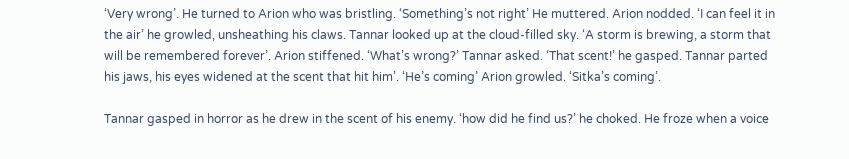‘Very wrong’. He turned to Arion who was bristling. ‘Something’s not right’ He muttered. Arion nodded. ‘I can feel it in the air’ he growled, unsheathing his claws. Tannar looked up at the cloud-filled sky. ‘A storm is brewing, a storm that will be remembered forever’. Arion stiffened. ‘What’s wrong?’ Tannar asked. ‘That scent!’ he gasped. Tannar parted his jaws, his eyes widened at the scent that hit him’. ‘He’s coming’ Arion growled. ‘Sitka’s coming’.

Tannar gasped in horror as he drew in the scent of his enemy. ‘how did he find us?’ he choked. He froze when a voice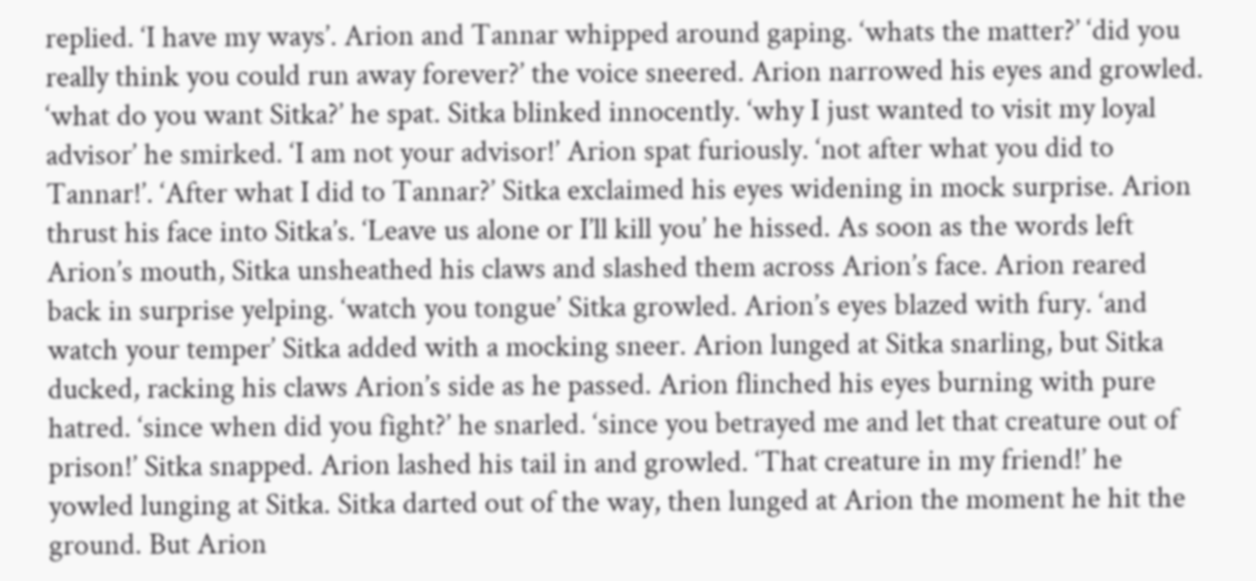replied. ‘I have my ways’. Arion and Tannar whipped around gaping. ‘whats the matter?’ ‘did you really think you could run away forever?’ the voice sneered. Arion narrowed his eyes and growled. ‘what do you want Sitka?’ he spat. Sitka blinked innocently. ‘why I just wanted to visit my loyal advisor’ he smirked. ‘I am not your advisor!’ Arion spat furiously. ‘not after what you did to Tannar!’. ‘After what I did to Tannar?’ Sitka exclaimed his eyes widening in mock surprise. Arion thrust his face into Sitka’s. ‘Leave us alone or I’ll kill you’ he hissed. As soon as the words left Arion’s mouth, Sitka unsheathed his claws and slashed them across Arion’s face. Arion reared back in surprise yelping. ‘watch you tongue’ Sitka growled. Arion’s eyes blazed with fury. ‘and watch your temper’ Sitka added with a mocking sneer. Arion lunged at Sitka snarling, but Sitka ducked, racking his claws Arion’s side as he passed. Arion flinched his eyes burning with pure hatred. ‘since when did you fight?’ he snarled. ‘since you betrayed me and let that creature out of prison!’ Sitka snapped. Arion lashed his tail in and growled. ‘That creature in my friend!’ he yowled lunging at Sitka. Sitka darted out of the way, then lunged at Arion the moment he hit the ground. But Arion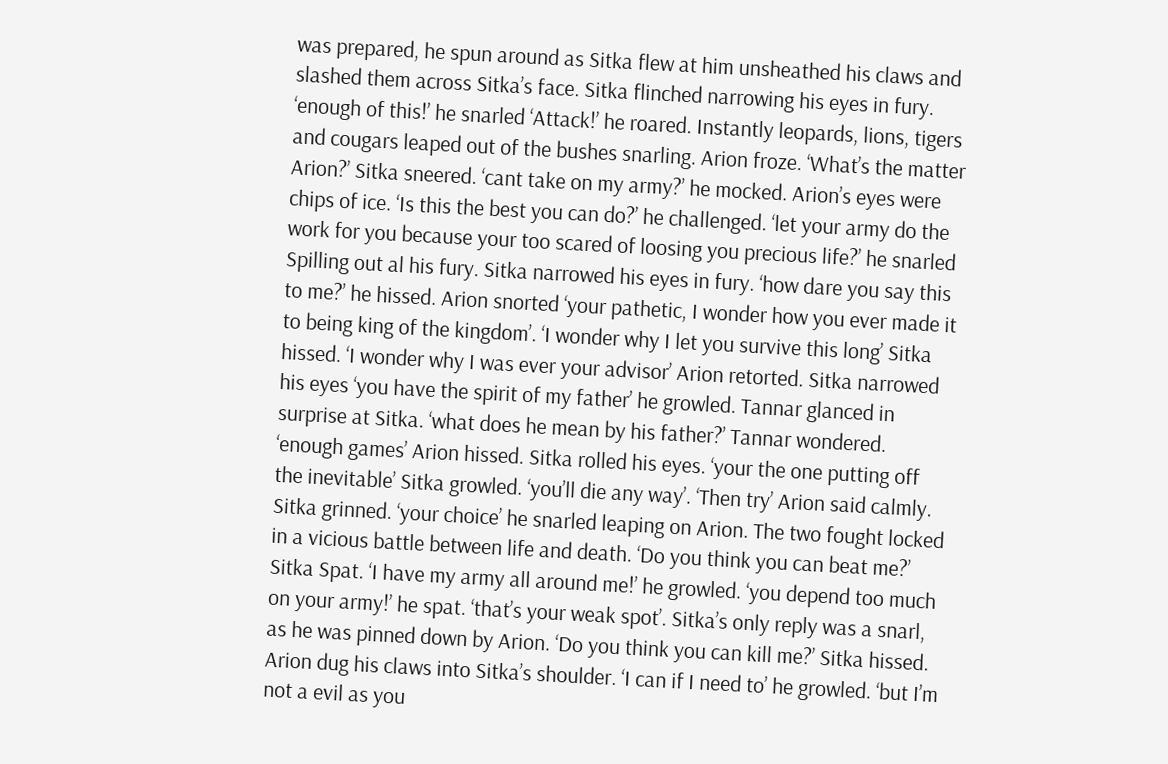was prepared, he spun around as Sitka flew at him unsheathed his claws and slashed them across Sitka’s face. Sitka flinched narrowing his eyes in fury. ‘enough of this!’ he snarled ‘Attack!’ he roared. Instantly leopards, lions, tigers and cougars leaped out of the bushes snarling. Arion froze. ‘What’s the matter Arion?’ Sitka sneered. ‘cant take on my army?’ he mocked. Arion’s eyes were chips of ice. ‘Is this the best you can do?’ he challenged. ‘let your army do the work for you because your too scared of loosing you precious life?’ he snarled Spilling out al his fury. Sitka narrowed his eyes in fury. ‘how dare you say this to me?’ he hissed. Arion snorted ‘your pathetic, I wonder how you ever made it to being king of the kingdom’. ‘I wonder why I let you survive this long’ Sitka hissed. ‘I wonder why I was ever your advisor’ Arion retorted. Sitka narrowed his eyes ‘you have the spirit of my father’ he growled. Tannar glanced in surprise at Sitka. ‘what does he mean by his father?’ Tannar wondered. ‘enough games’ Arion hissed. Sitka rolled his eyes. ‘your the one putting off the inevitable’ Sitka growled. ‘you’ll die any way’. ‘Then try’ Arion said calmly. Sitka grinned. ‘your choice’ he snarled leaping on Arion. The two fought locked in a vicious battle between life and death. ‘Do you think you can beat me?’ Sitka Spat. ‘I have my army all around me!’ he growled. ‘you depend too much on your army!’ he spat. ‘that’s your weak spot’. Sitka’s only reply was a snarl, as he was pinned down by Arion. ‘Do you think you can kill me?’ Sitka hissed. Arion dug his claws into Sitka’s shoulder. ‘I can if I need to’ he growled. ‘but I’m not a evil as you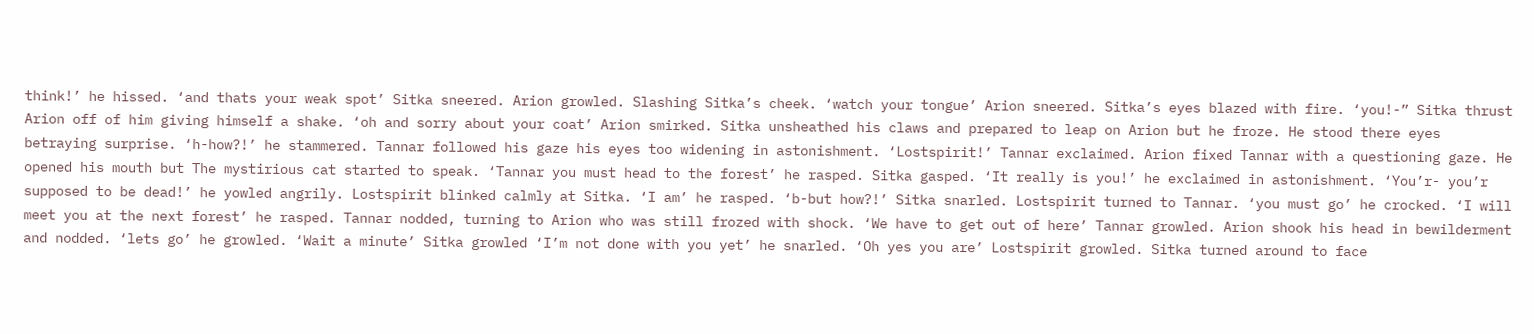think!’ he hissed. ‘and thats your weak spot’ Sitka sneered. Arion growled. Slashing Sitka’s cheek. ‘watch your tongue’ Arion sneered. Sitka’s eyes blazed with fire. ‘you!-” Sitka thrust Arion off of him giving himself a shake. ‘oh and sorry about your coat’ Arion smirked. Sitka unsheathed his claws and prepared to leap on Arion but he froze. He stood there eyes betraying surprise. ‘h-how?!’ he stammered. Tannar followed his gaze his eyes too widening in astonishment. ‘Lostspirit!’ Tannar exclaimed. Arion fixed Tannar with a questioning gaze. He opened his mouth but The mystirious cat started to speak. ‘Tannar you must head to the forest’ he rasped. Sitka gasped. ‘It really is you!’ he exclaimed in astonishment. ‘You’r- you’r supposed to be dead!’ he yowled angrily. Lostspirit blinked calmly at Sitka. ‘I am’ he rasped. ‘b-but how?!’ Sitka snarled. Lostspirit turned to Tannar. ‘you must go’ he crocked. ‘I will meet you at the next forest’ he rasped. Tannar nodded, turning to Arion who was still frozed with shock. ‘We have to get out of here’ Tannar growled. Arion shook his head in bewilderment and nodded. ‘lets go’ he growled. ‘Wait a minute’ Sitka growled ‘I’m not done with you yet’ he snarled. ‘Oh yes you are’ Lostspirit growled. Sitka turned around to face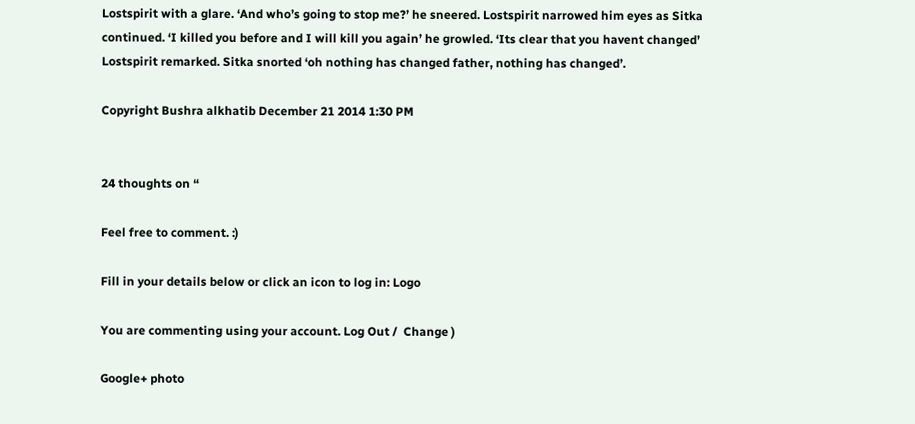Lostspirit with a glare. ‘And who’s going to stop me?’ he sneered. Lostspirit narrowed him eyes as Sitka continued. ‘I killed you before and I will kill you again’ he growled. ‘Its clear that you havent changed’ Lostspirit remarked. Sitka snorted ‘oh nothing has changed father, nothing has changed’.

Copyright Bushra alkhatib December 21 2014 1:30 PM


24 thoughts on “

Feel free to comment. :)

Fill in your details below or click an icon to log in: Logo

You are commenting using your account. Log Out /  Change )

Google+ photo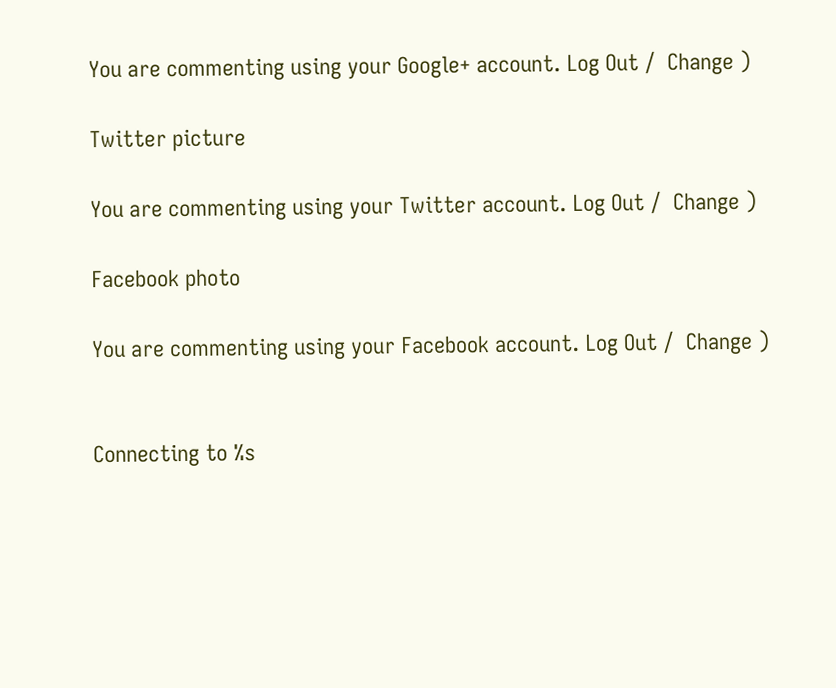You are commenting using your Google+ account. Log Out /  Change )

Twitter picture

You are commenting using your Twitter account. Log Out /  Change )

Facebook photo

You are commenting using your Facebook account. Log Out /  Change )


Connecting to %s